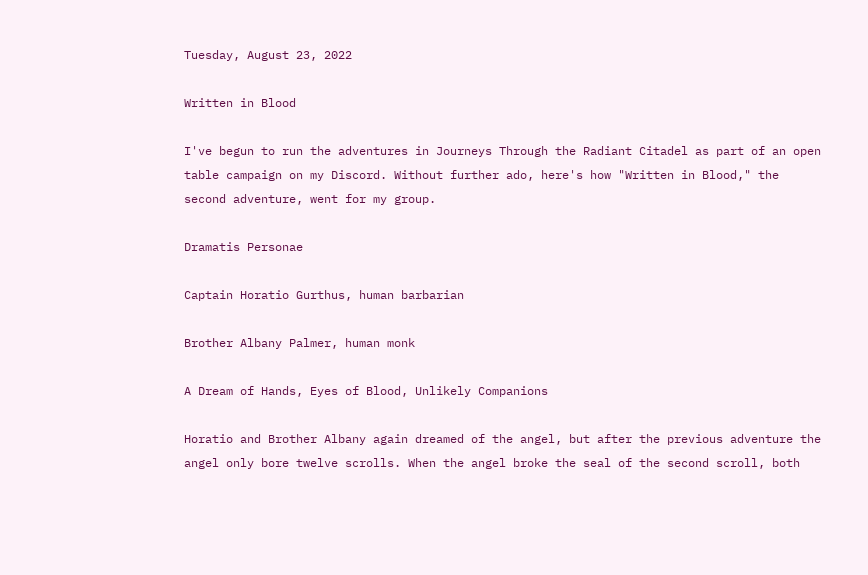Tuesday, August 23, 2022

Written in Blood

I've begun to run the adventures in Journeys Through the Radiant Citadel as part of an open table campaign on my Discord. Without further ado, here's how "Written in Blood," the second adventure, went for my group.

Dramatis Personae

Captain Horatio Gurthus, human barbarian

Brother Albany Palmer, human monk

A Dream of Hands, Eyes of Blood, Unlikely Companions

Horatio and Brother Albany again dreamed of the angel, but after the previous adventure the angel only bore twelve scrolls. When the angel broke the seal of the second scroll, both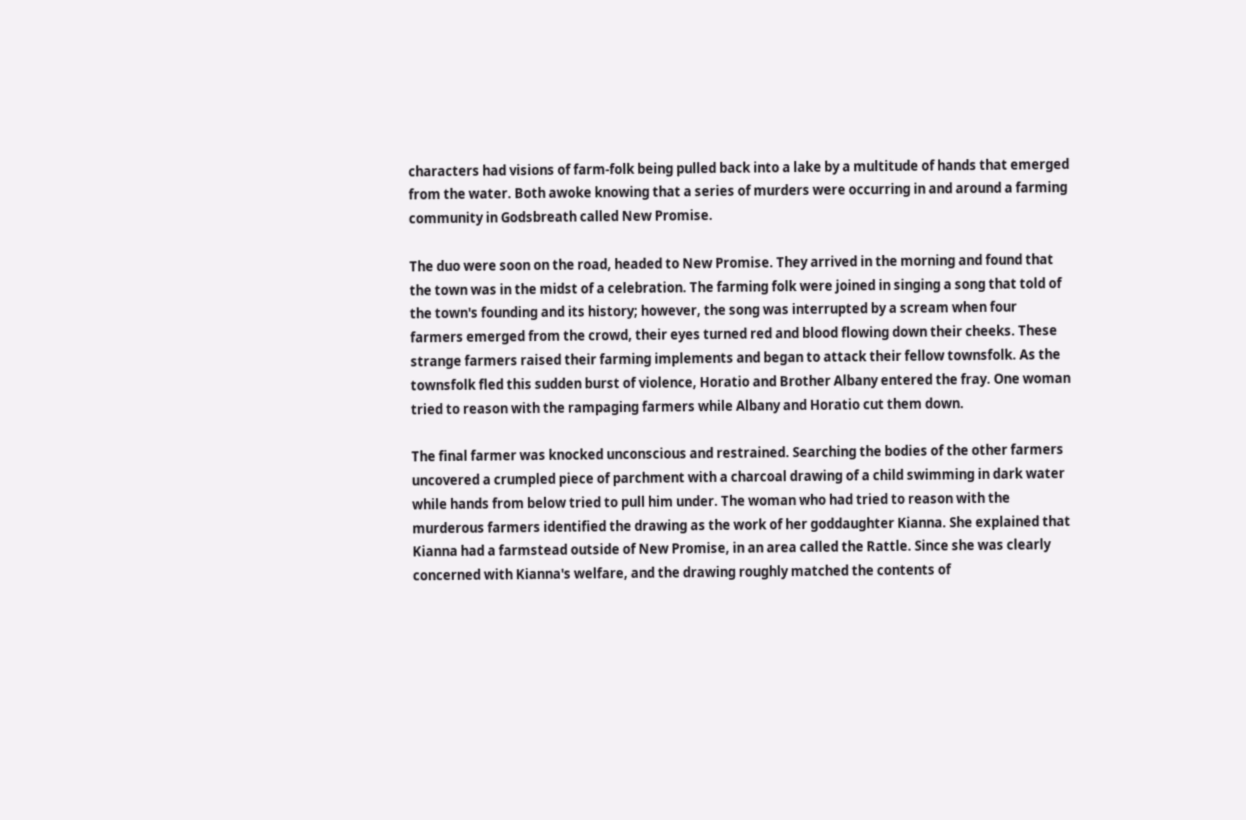characters had visions of farm-folk being pulled back into a lake by a multitude of hands that emerged from the water. Both awoke knowing that a series of murders were occurring in and around a farming community in Godsbreath called New Promise.

The duo were soon on the road, headed to New Promise. They arrived in the morning and found that the town was in the midst of a celebration. The farming folk were joined in singing a song that told of the town's founding and its history; however, the song was interrupted by a scream when four farmers emerged from the crowd, their eyes turned red and blood flowing down their cheeks. These strange farmers raised their farming implements and began to attack their fellow townsfolk. As the townsfolk fled this sudden burst of violence, Horatio and Brother Albany entered the fray. One woman tried to reason with the rampaging farmers while Albany and Horatio cut them down.

The final farmer was knocked unconscious and restrained. Searching the bodies of the other farmers uncovered a crumpled piece of parchment with a charcoal drawing of a child swimming in dark water while hands from below tried to pull him under. The woman who had tried to reason with the murderous farmers identified the drawing as the work of her goddaughter Kianna. She explained that Kianna had a farmstead outside of New Promise, in an area called the Rattle. Since she was clearly concerned with Kianna's welfare, and the drawing roughly matched the contents of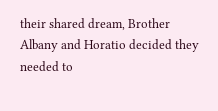their shared dream, Brother Albany and Horatio decided they needed to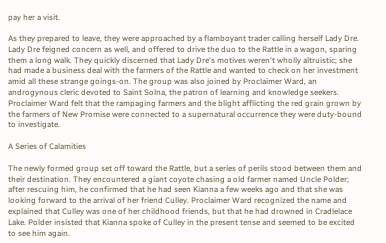pay her a visit.

As they prepared to leave, they were approached by a flamboyant trader calling herself Lady Dre. Lady Dre feigned concern as well, and offered to drive the duo to the Rattle in a wagon, sparing them a long walk. They quickly discerned that Lady Dre's motives weren't wholly altruistic; she had made a business deal with the farmers of the Rattle and wanted to check on her investment amid all these strange goings-on. The group was also joined by Proclaimer Ward, an androgynous cleric devoted to Saint Solna, the patron of learning and knowledge seekers. Proclaimer Ward felt that the rampaging farmers and the blight afflicting the red grain grown by the farmers of New Promise were connected to a supernatural occurrence they were duty-bound to investigate.

A Series of Calamities

The newly formed group set off toward the Rattle, but a series of perils stood between them and their destination. They encountered a giant coyote chasing a old farmer named Uncle Polder; after rescuing him, he confirmed that he had seen Kianna a few weeks ago and that she was looking forward to the arrival of her friend Culley. Proclaimer Ward recognized the name and explained that Culley was one of her childhood friends, but that he had drowned in Cradlelace Lake. Polder insisted that Kianna spoke of Culley in the present tense and seemed to be excited to see him again.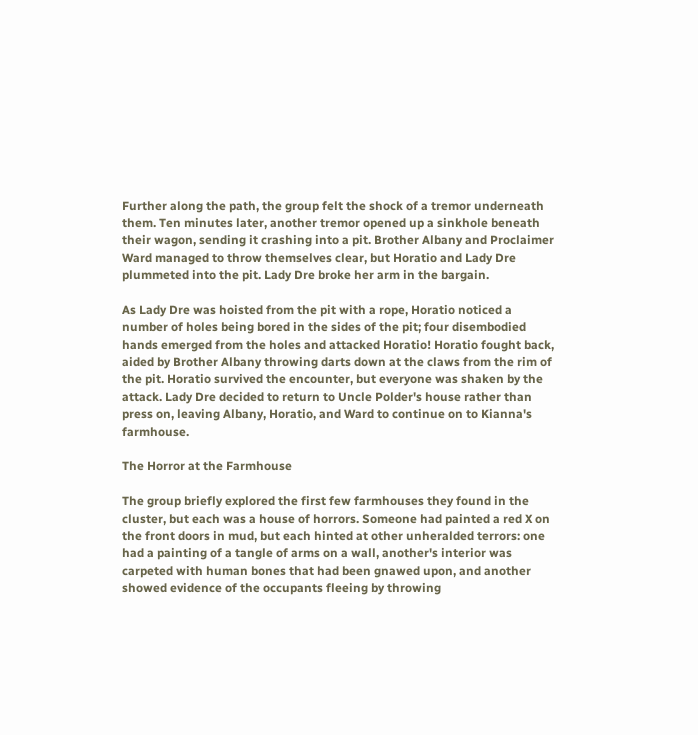Further along the path, the group felt the shock of a tremor underneath them. Ten minutes later, another tremor opened up a sinkhole beneath their wagon, sending it crashing into a pit. Brother Albany and Proclaimer Ward managed to throw themselves clear, but Horatio and Lady Dre plummeted into the pit. Lady Dre broke her arm in the bargain.

As Lady Dre was hoisted from the pit with a rope, Horatio noticed a number of holes being bored in the sides of the pit; four disembodied hands emerged from the holes and attacked Horatio! Horatio fought back, aided by Brother Albany throwing darts down at the claws from the rim of the pit. Horatio survived the encounter, but everyone was shaken by the attack. Lady Dre decided to return to Uncle Polder's house rather than press on, leaving Albany, Horatio, and Ward to continue on to Kianna's farmhouse.

The Horror at the Farmhouse

The group briefly explored the first few farmhouses they found in the cluster, but each was a house of horrors. Someone had painted a red X on the front doors in mud, but each hinted at other unheralded terrors: one had a painting of a tangle of arms on a wall, another's interior was carpeted with human bones that had been gnawed upon, and another showed evidence of the occupants fleeing by throwing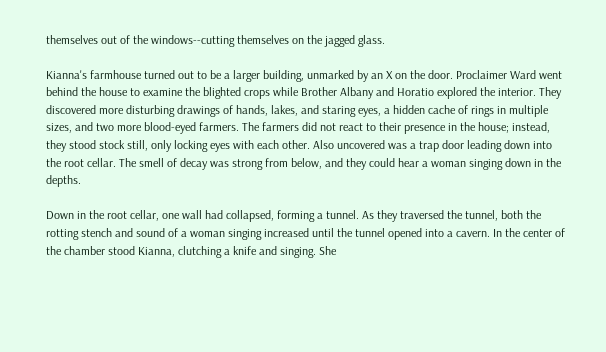themselves out of the windows--cutting themselves on the jagged glass.

Kianna's farmhouse turned out to be a larger building, unmarked by an X on the door. Proclaimer Ward went behind the house to examine the blighted crops while Brother Albany and Horatio explored the interior. They discovered more disturbing drawings of hands, lakes, and staring eyes, a hidden cache of rings in multiple sizes, and two more blood-eyed farmers. The farmers did not react to their presence in the house; instead, they stood stock still, only locking eyes with each other. Also uncovered was a trap door leading down into the root cellar. The smell of decay was strong from below, and they could hear a woman singing down in the depths.

Down in the root cellar, one wall had collapsed, forming a tunnel. As they traversed the tunnel, both the rotting stench and sound of a woman singing increased until the tunnel opened into a cavern. In the center of the chamber stood Kianna, clutching a knife and singing. She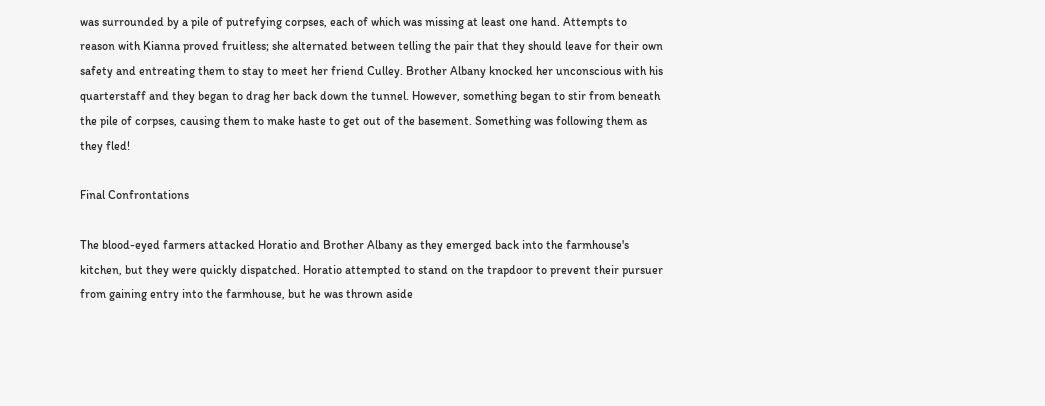was surrounded by a pile of putrefying corpses, each of which was missing at least one hand. Attempts to reason with Kianna proved fruitless; she alternated between telling the pair that they should leave for their own safety and entreating them to stay to meet her friend Culley. Brother Albany knocked her unconscious with his quarterstaff and they began to drag her back down the tunnel. However, something began to stir from beneath the pile of corpses, causing them to make haste to get out of the basement. Something was following them as they fled!

Final Confrontations

The blood-eyed farmers attacked Horatio and Brother Albany as they emerged back into the farmhouse's kitchen, but they were quickly dispatched. Horatio attempted to stand on the trapdoor to prevent their pursuer from gaining entry into the farmhouse, but he was thrown aside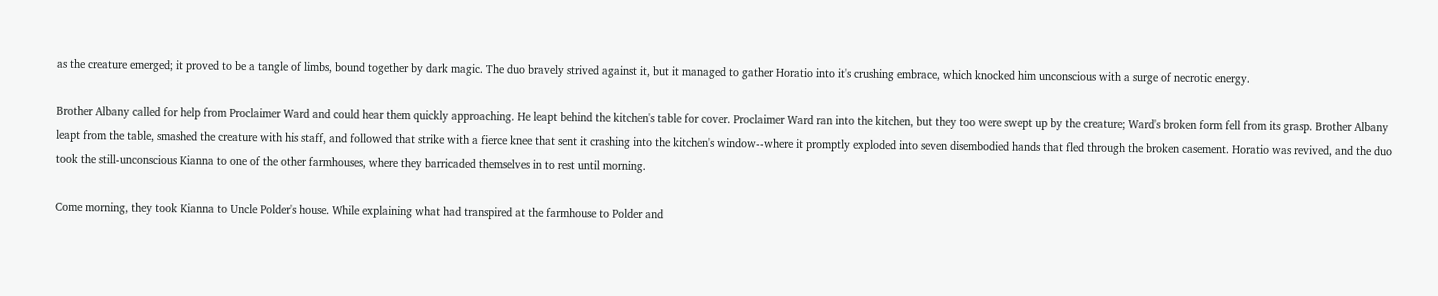as the creature emerged; it proved to be a tangle of limbs, bound together by dark magic. The duo bravely strived against it, but it managed to gather Horatio into it's crushing embrace, which knocked him unconscious with a surge of necrotic energy.

Brother Albany called for help from Proclaimer Ward and could hear them quickly approaching. He leapt behind the kitchen's table for cover. Proclaimer Ward ran into the kitchen, but they too were swept up by the creature; Ward's broken form fell from its grasp. Brother Albany leapt from the table, smashed the creature with his staff, and followed that strike with a fierce knee that sent it crashing into the kitchen's window--where it promptly exploded into seven disembodied hands that fled through the broken casement. Horatio was revived, and the duo took the still-unconscious Kianna to one of the other farmhouses, where they barricaded themselves in to rest until morning.

Come morning, they took Kianna to Uncle Polder's house. While explaining what had transpired at the farmhouse to Polder and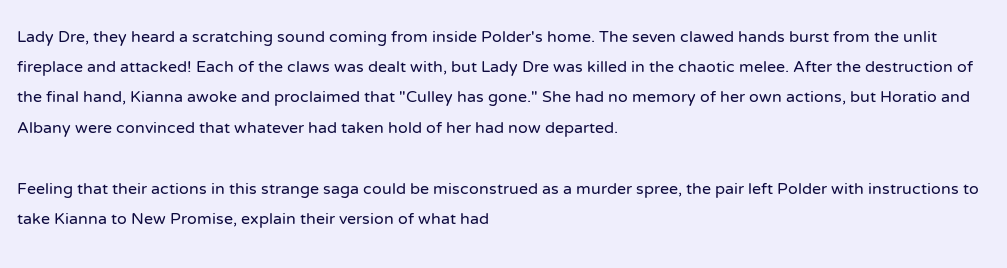Lady Dre, they heard a scratching sound coming from inside Polder's home. The seven clawed hands burst from the unlit fireplace and attacked! Each of the claws was dealt with, but Lady Dre was killed in the chaotic melee. After the destruction of the final hand, Kianna awoke and proclaimed that "Culley has gone." She had no memory of her own actions, but Horatio and Albany were convinced that whatever had taken hold of her had now departed.

Feeling that their actions in this strange saga could be misconstrued as a murder spree, the pair left Polder with instructions to take Kianna to New Promise, explain their version of what had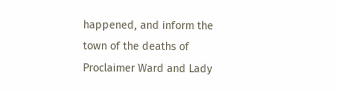happened, and inform the town of the deaths of Proclaimer Ward and Lady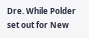Dre. While Polder set out for New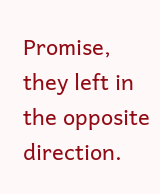Promise, they left in the opposite direction.